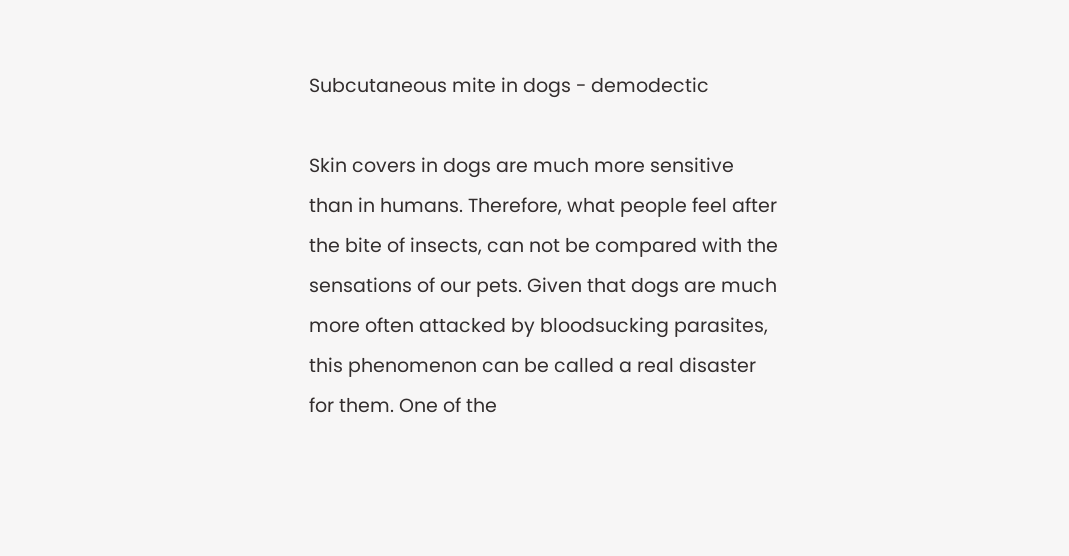Subcutaneous mite in dogs - demodectic

Skin covers in dogs are much more sensitive than in humans. Therefore, what people feel after the bite of insects, can not be compared with the sensations of our pets. Given that dogs are much more often attacked by bloodsucking parasites, this phenomenon can be called a real disaster for them. One of the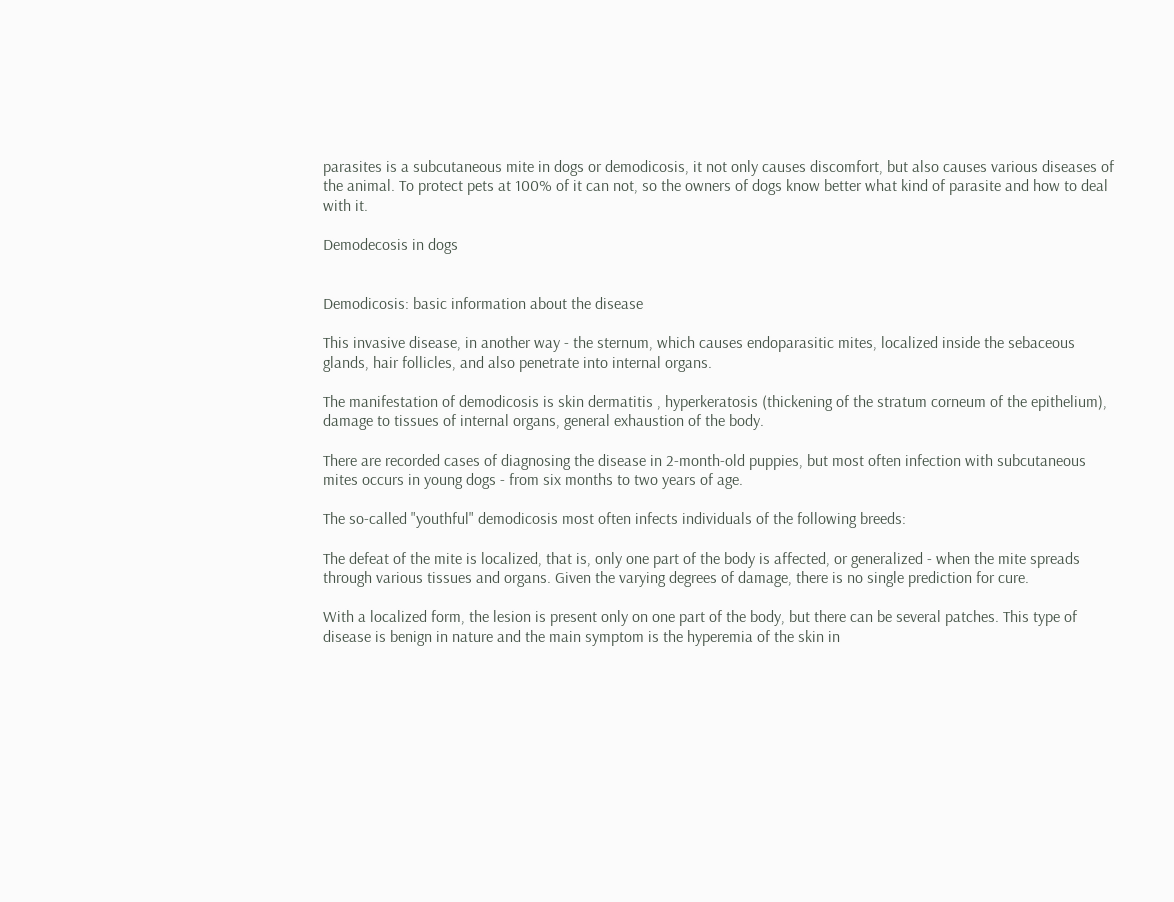parasites is a subcutaneous mite in dogs or demodicosis, it not only causes discomfort, but also causes various diseases of the animal. To protect pets at 100% of it can not, so the owners of dogs know better what kind of parasite and how to deal with it.

Demodecosis in dogs


Demodicosis: basic information about the disease

This invasive disease, in another way - the sternum, which causes endoparasitic mites, localized inside the sebaceous glands, hair follicles, and also penetrate into internal organs.

The manifestation of demodicosis is skin dermatitis , hyperkeratosis (thickening of the stratum corneum of the epithelium), damage to tissues of internal organs, general exhaustion of the body.

There are recorded cases of diagnosing the disease in 2-month-old puppies, but most often infection with subcutaneous mites occurs in young dogs - from six months to two years of age.

The so-called "youthful" demodicosis most often infects individuals of the following breeds:

The defeat of the mite is localized, that is, only one part of the body is affected, or generalized - when the mite spreads through various tissues and organs. Given the varying degrees of damage, there is no single prediction for cure.

With a localized form, the lesion is present only on one part of the body, but there can be several patches. This type of disease is benign in nature and the main symptom is the hyperemia of the skin in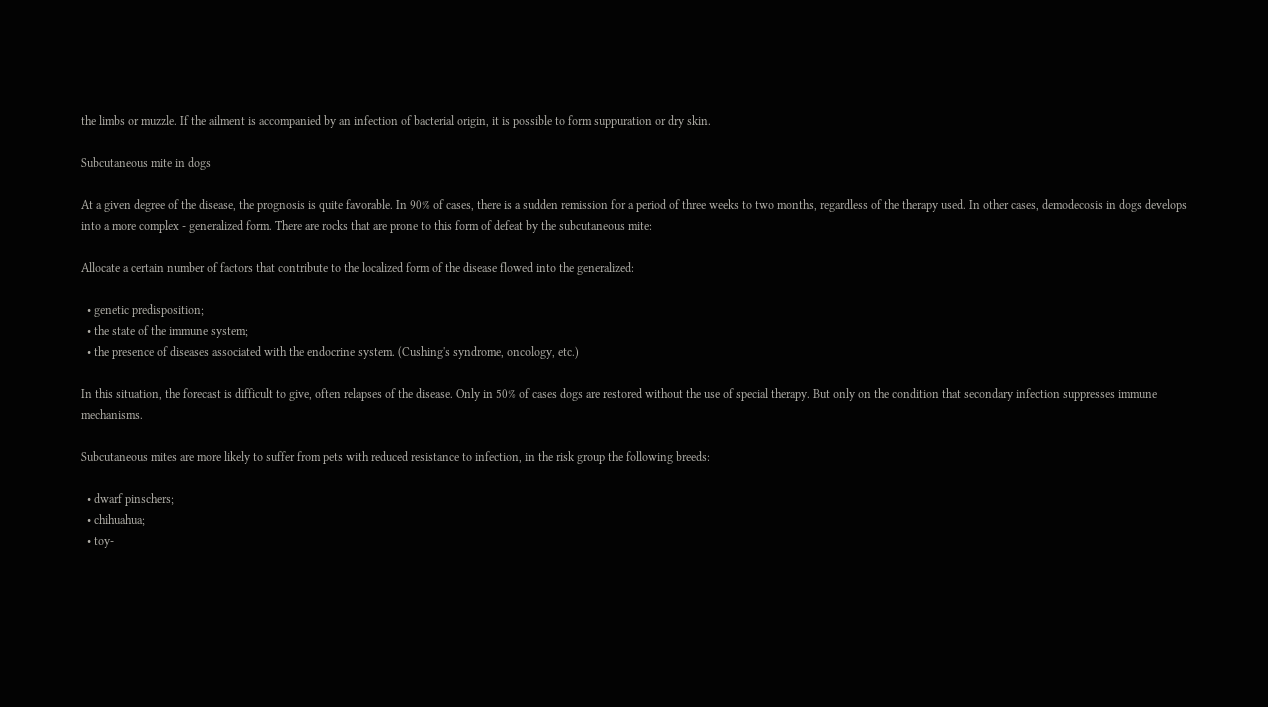the limbs or muzzle. If the ailment is accompanied by an infection of bacterial origin, it is possible to form suppuration or dry skin.

Subcutaneous mite in dogs

At a given degree of the disease, the prognosis is quite favorable. In 90% of cases, there is a sudden remission for a period of three weeks to two months, regardless of the therapy used. In other cases, demodecosis in dogs develops into a more complex - generalized form. There are rocks that are prone to this form of defeat by the subcutaneous mite:

Allocate a certain number of factors that contribute to the localized form of the disease flowed into the generalized:

  • genetic predisposition;
  • the state of the immune system;
  • the presence of diseases associated with the endocrine system. (Cushing's syndrome, oncology, etc.)

In this situation, the forecast is difficult to give, often relapses of the disease. Only in 50% of cases dogs are restored without the use of special therapy. But only on the condition that secondary infection suppresses immune mechanisms.

Subcutaneous mites are more likely to suffer from pets with reduced resistance to infection, in the risk group the following breeds:

  • dwarf pinschers;
  • chihuahua;
  • toy-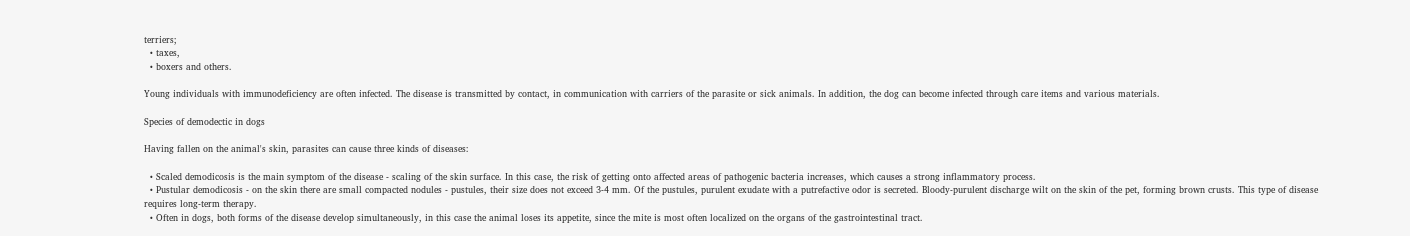terriers;
  • taxes,
  • boxers and others.

Young individuals with immunodeficiency are often infected. The disease is transmitted by contact, in communication with carriers of the parasite or sick animals. In addition, the dog can become infected through care items and various materials.

Species of demodectic in dogs

Having fallen on the animal's skin, parasites can cause three kinds of diseases:

  • Scaled demodicosis is the main symptom of the disease - scaling of the skin surface. In this case, the risk of getting onto affected areas of pathogenic bacteria increases, which causes a strong inflammatory process.
  • Pustular demodicosis - on the skin there are small compacted nodules - pustules, their size does not exceed 3-4 mm. Of the pustules, purulent exudate with a putrefactive odor is secreted. Bloody-purulent discharge wilt on the skin of the pet, forming brown crusts. This type of disease requires long-term therapy.
  • Often in dogs, both forms of the disease develop simultaneously, in this case the animal loses its appetite, since the mite is most often localized on the organs of the gastrointestinal tract.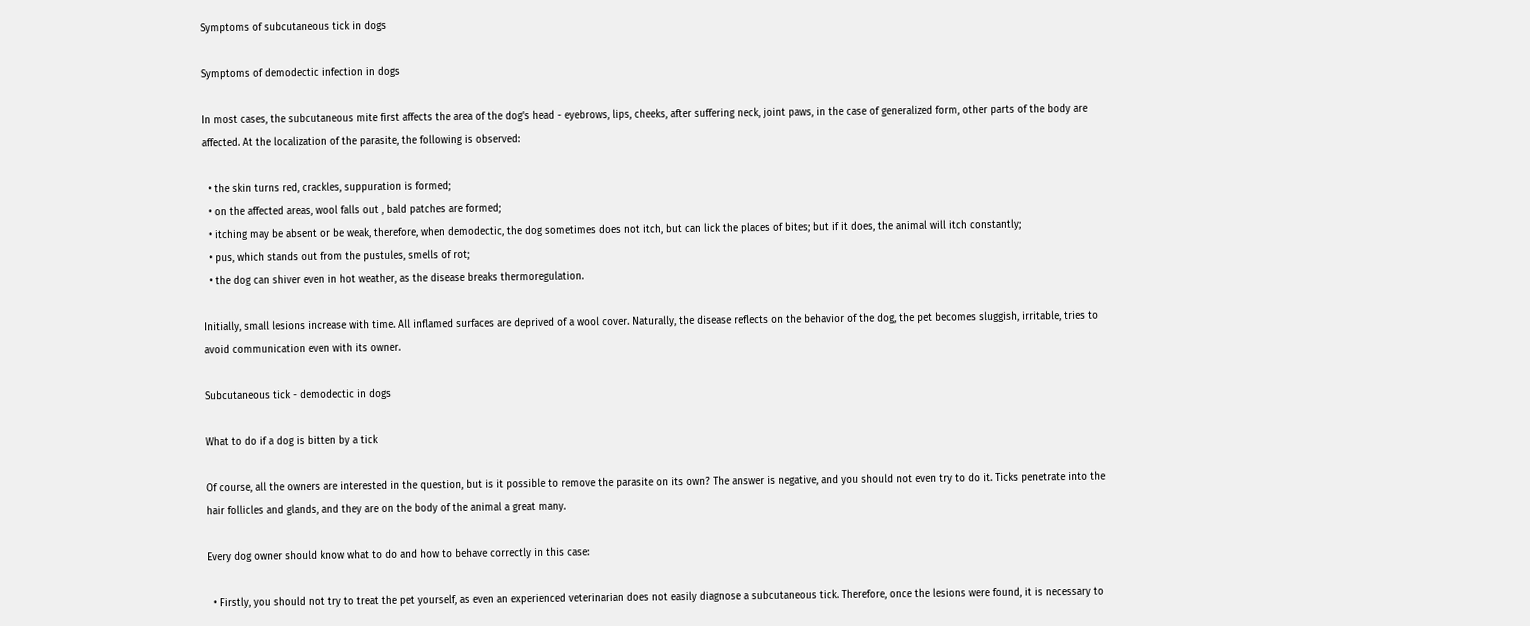Symptoms of subcutaneous tick in dogs

Symptoms of demodectic infection in dogs

In most cases, the subcutaneous mite first affects the area of the dog's head - eyebrows, lips, cheeks, after suffering neck, joint paws, in the case of generalized form, other parts of the body are affected. At the localization of the parasite, the following is observed:

  • the skin turns red, crackles, suppuration is formed;
  • on the affected areas, wool falls out , bald patches are formed;
  • itching may be absent or be weak, therefore, when demodectic, the dog sometimes does not itch, but can lick the places of bites; but if it does, the animal will itch constantly;
  • pus, which stands out from the pustules, smells of rot;
  • the dog can shiver even in hot weather, as the disease breaks thermoregulation.

Initially, small lesions increase with time. All inflamed surfaces are deprived of a wool cover. Naturally, the disease reflects on the behavior of the dog, the pet becomes sluggish, irritable, tries to avoid communication even with its owner.

Subcutaneous tick - demodectic in dogs

What to do if a dog is bitten by a tick

Of course, all the owners are interested in the question, but is it possible to remove the parasite on its own? The answer is negative, and you should not even try to do it. Ticks penetrate into the hair follicles and glands, and they are on the body of the animal a great many.

Every dog owner should know what to do and how to behave correctly in this case:

  • Firstly, you should not try to treat the pet yourself, as even an experienced veterinarian does not easily diagnose a subcutaneous tick. Therefore, once the lesions were found, it is necessary to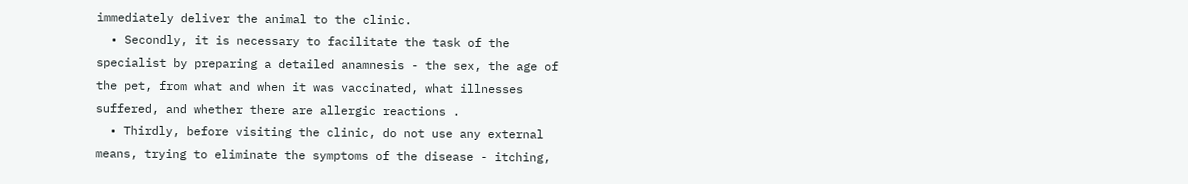immediately deliver the animal to the clinic.
  • Secondly, it is necessary to facilitate the task of the specialist by preparing a detailed anamnesis - the sex, the age of the pet, from what and when it was vaccinated, what illnesses suffered, and whether there are allergic reactions .
  • Thirdly, before visiting the clinic, do not use any external means, trying to eliminate the symptoms of the disease - itching,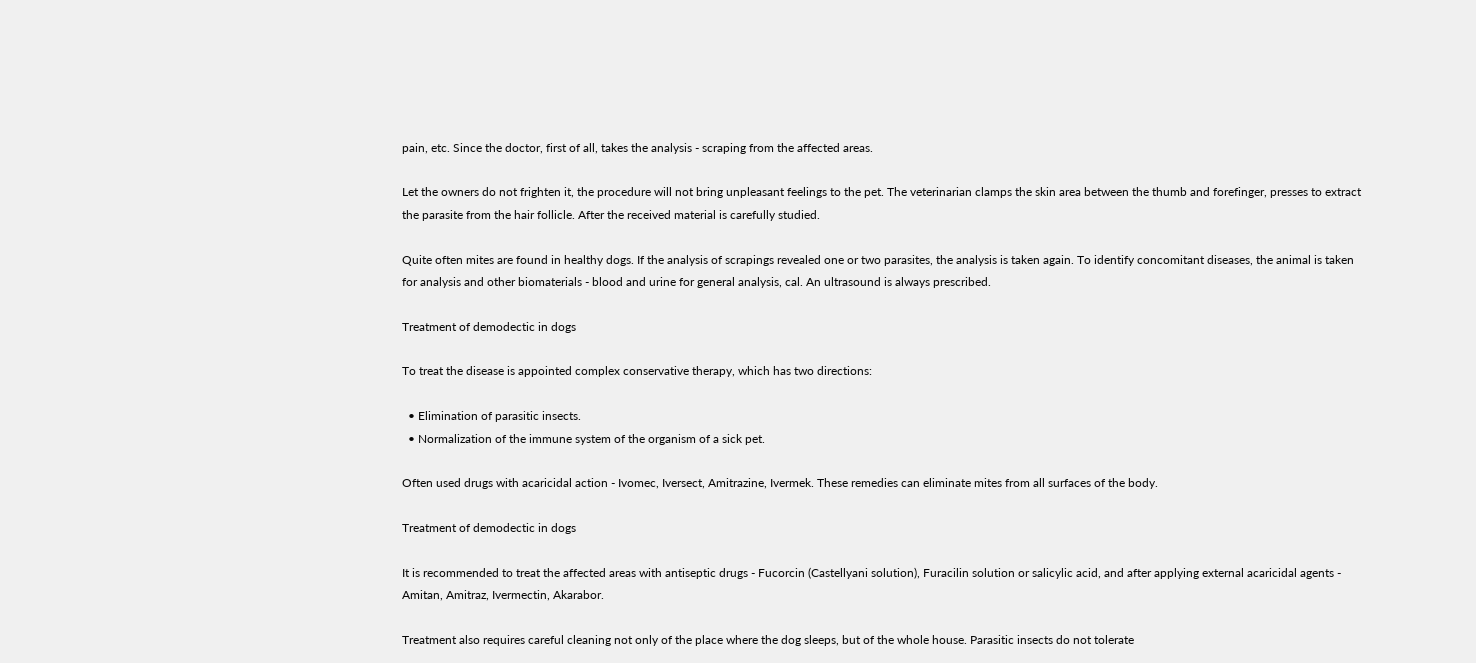pain, etc. Since the doctor, first of all, takes the analysis - scraping from the affected areas.

Let the owners do not frighten it, the procedure will not bring unpleasant feelings to the pet. The veterinarian clamps the skin area between the thumb and forefinger, presses to extract the parasite from the hair follicle. After the received material is carefully studied.

Quite often mites are found in healthy dogs. If the analysis of scrapings revealed one or two parasites, the analysis is taken again. To identify concomitant diseases, the animal is taken for analysis and other biomaterials - blood and urine for general analysis, cal. An ultrasound is always prescribed.

Treatment of demodectic in dogs

To treat the disease is appointed complex conservative therapy, which has two directions:

  • Elimination of parasitic insects.
  • Normalization of the immune system of the organism of a sick pet.

Often used drugs with acaricidal action - Ivomec, Iversect, Amitrazine, Ivermek. These remedies can eliminate mites from all surfaces of the body.

Treatment of demodectic in dogs

It is recommended to treat the affected areas with antiseptic drugs - Fucorcin (Castellyani solution), Furacilin solution or salicylic acid, and after applying external acaricidal agents - Amitan, Amitraz, Ivermectin, Akarabor.

Treatment also requires careful cleaning not only of the place where the dog sleeps, but of the whole house. Parasitic insects do not tolerate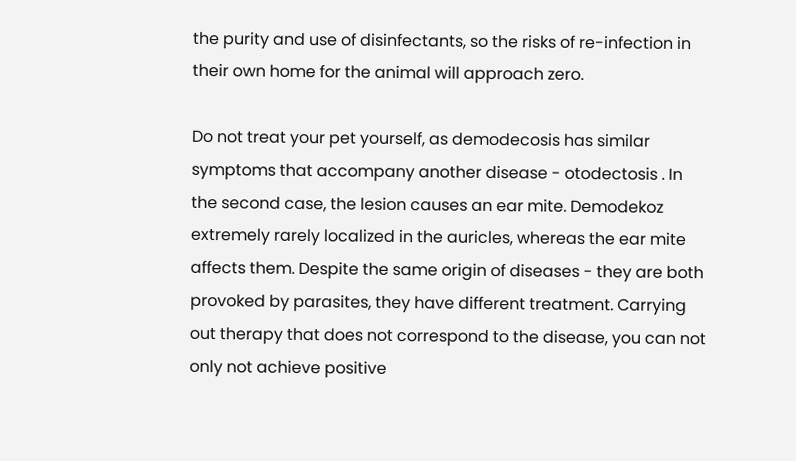the purity and use of disinfectants, so the risks of re-infection in their own home for the animal will approach zero.

Do not treat your pet yourself, as demodecosis has similar symptoms that accompany another disease - otodectosis . In the second case, the lesion causes an ear mite. Demodekoz extremely rarely localized in the auricles, whereas the ear mite affects them. Despite the same origin of diseases - they are both provoked by parasites, they have different treatment. Carrying out therapy that does not correspond to the disease, you can not only not achieve positive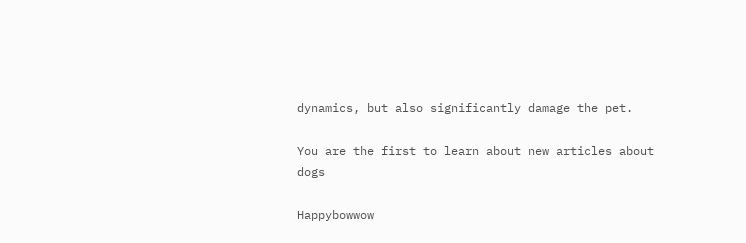dynamics, but also significantly damage the pet.

You are the first to learn about new articles about dogs

Happybowwow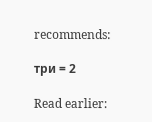recommends:

три = 2

Read earlier: